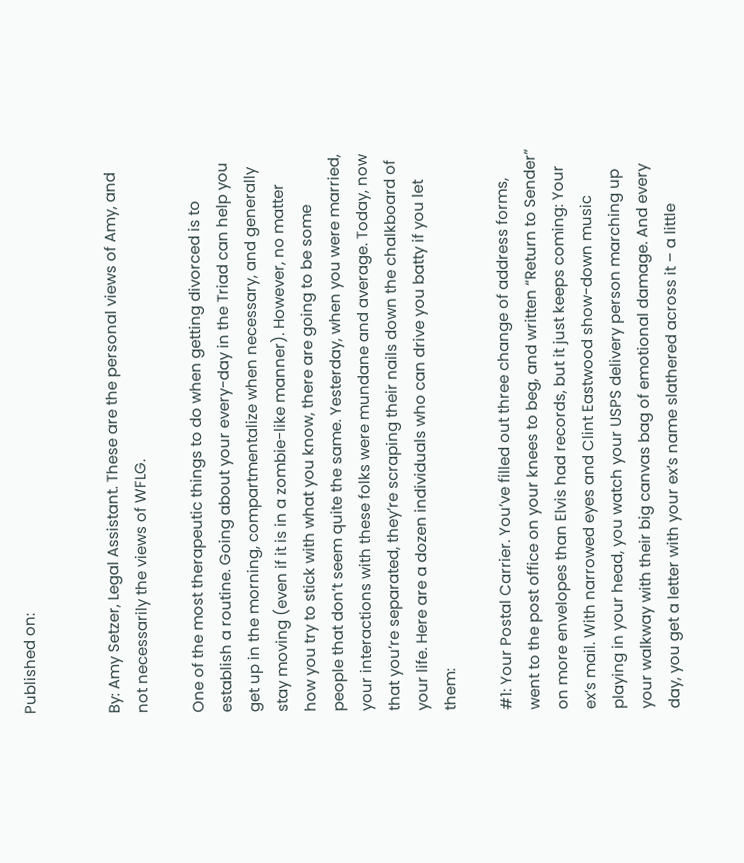Published on:


By: Amy Setzer, Legal Assistant. These are the personal views of Amy, and not necessarily the views of WFLG.

One of the most therapeutic things to do when getting divorced is to establish a routine. Going about your every-day in the Triad can help you get up in the morning, compartmentalize when necessary, and generally stay moving (even if it is in a zombie-like manner). However, no matter how you try to stick with what you know, there are going to be some people that don’t seem quite the same. Yesterday, when you were married, your interactions with these folks were mundane and average. Today, now that you’re separated, they’re scraping their nails down the chalkboard of your life. Here are a dozen individuals who can drive you batty if you let them:

#1: Your Postal Carrier. You’ve filled out three change of address forms, went to the post office on your knees to beg, and written “Return to Sender” on more envelopes than Elvis had records, but it just keeps coming: Your ex’s mail. With narrowed eyes and Clint Eastwood show-down music playing in your head, you watch your USPS delivery person marching up your walkway with their big canvas bag of emotional damage. And every day, you get a letter with your ex’s name slathered across it – a little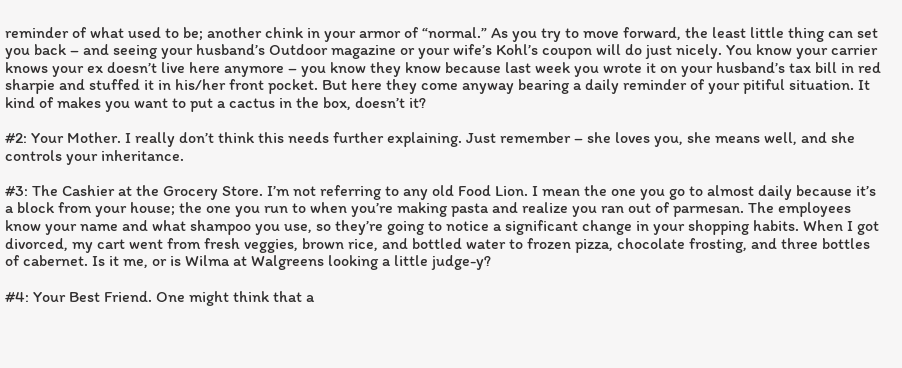reminder of what used to be; another chink in your armor of “normal.” As you try to move forward, the least little thing can set you back – and seeing your husband’s Outdoor magazine or your wife’s Kohl’s coupon will do just nicely. You know your carrier knows your ex doesn’t live here anymore – you know they know because last week you wrote it on your husband’s tax bill in red sharpie and stuffed it in his/her front pocket. But here they come anyway bearing a daily reminder of your pitiful situation. It kind of makes you want to put a cactus in the box, doesn’t it?

#2: Your Mother. I really don’t think this needs further explaining. Just remember – she loves you, she means well, and she controls your inheritance.

#3: The Cashier at the Grocery Store. I’m not referring to any old Food Lion. I mean the one you go to almost daily because it’s a block from your house; the one you run to when you’re making pasta and realize you ran out of parmesan. The employees know your name and what shampoo you use, so they’re going to notice a significant change in your shopping habits. When I got divorced, my cart went from fresh veggies, brown rice, and bottled water to frozen pizza, chocolate frosting, and three bottles of cabernet. Is it me, or is Wilma at Walgreens looking a little judge-y?

#4: Your Best Friend. One might think that a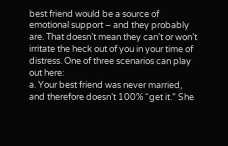best friend would be a source of emotional support – and they probably are. That doesn’t mean they can’t or won’t irritate the heck out of you in your time of distress. One of three scenarios can play out here:
a. Your best friend was never married, and therefore doesn’t 100% “get it.” She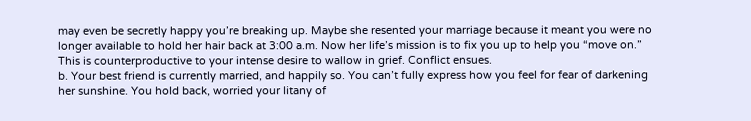may even be secretly happy you’re breaking up. Maybe she resented your marriage because it meant you were no longer available to hold her hair back at 3:00 a.m. Now her life’s mission is to fix you up to help you “move on.” This is counterproductive to your intense desire to wallow in grief. Conflict ensues.
b. Your best friend is currently married, and happily so. You can’t fully express how you feel for fear of darkening her sunshine. You hold back, worried your litany of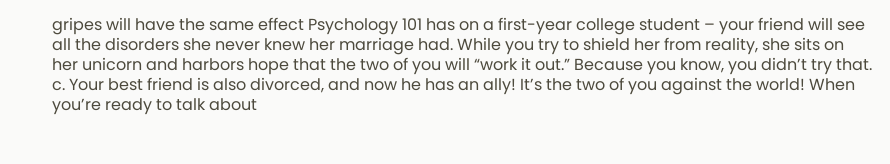gripes will have the same effect Psychology 101 has on a first-year college student – your friend will see all the disorders she never knew her marriage had. While you try to shield her from reality, she sits on her unicorn and harbors hope that the two of you will “work it out.” Because you know, you didn’t try that.
c. Your best friend is also divorced, and now he has an ally! It’s the two of you against the world! When you’re ready to talk about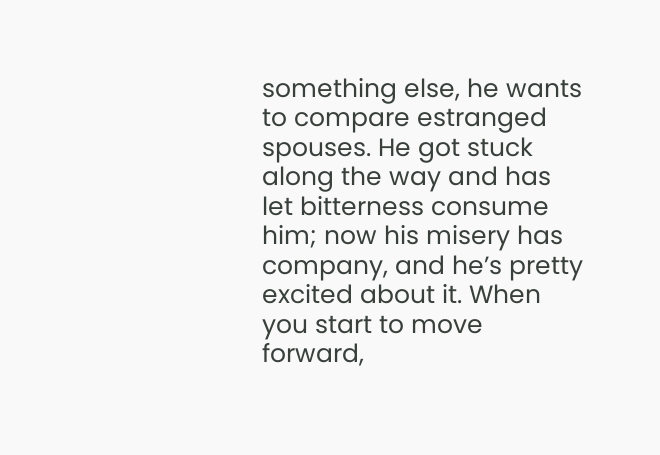something else, he wants to compare estranged spouses. He got stuck along the way and has let bitterness consume him; now his misery has company, and he’s pretty excited about it. When you start to move forward,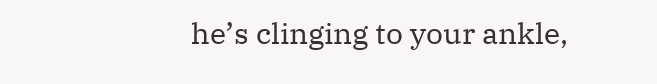he’s clinging to your ankle,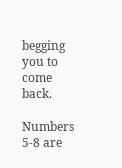begging you to come back.

Numbers 5-8 are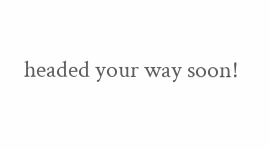headed your way soon!